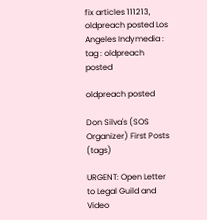fix articles 111213, oldpreach posted Los Angeles Indymedia : tag : oldpreach posted

oldpreach posted

Don Silva's (SOS Organizer) First Posts (tags)

URGENT: Open Letter to Legal Guild and Video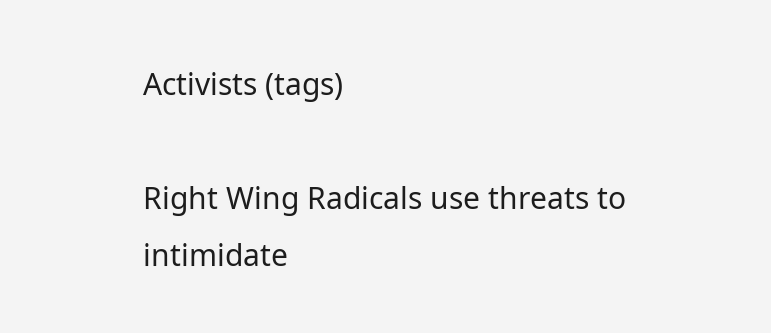Activists (tags)

Right Wing Radicals use threats to intimidate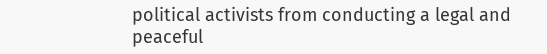political activists from conducting a legal and peaceful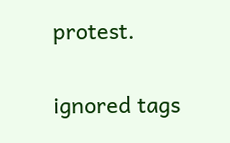protest.

ignored tags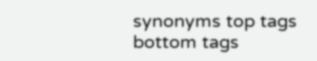synonyms top tags bottom tags